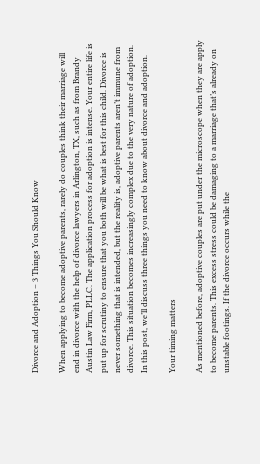Divorce and Adoption – 3 Things You Should Know

When applying to become adoptive parents, rarely do couples think their marriage will end in divorce with the help of divorce lawyers in Arlington, TX, such as from Brandy Austin Law Firm, PLLC. The application process for adoption is intense. Your entire life is put up for scrutiny to ensure that you both will be what is best for this child. Divorce is never something that is intended, but the reality is, adoptive parents aren’t immune from divorce. This situation becomes increasingly complex due to the very nature of adoption. In this post, we’ll discuss three things you need to know about divorce and adoption.

Your timing matters

As mentioned before, adoptive couples are put under the microscope when they are apply to become parents. This excess stress could be damaging to a marriage that’s already on unstable footings. If the divorce occurs while the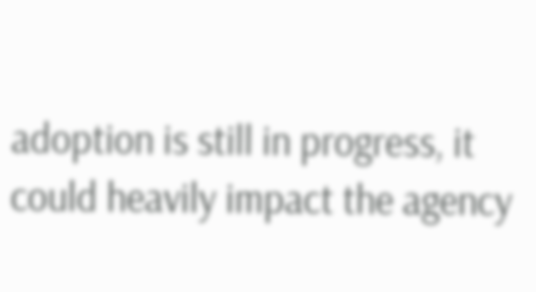adoption is still in progress, it could heavily impact the agency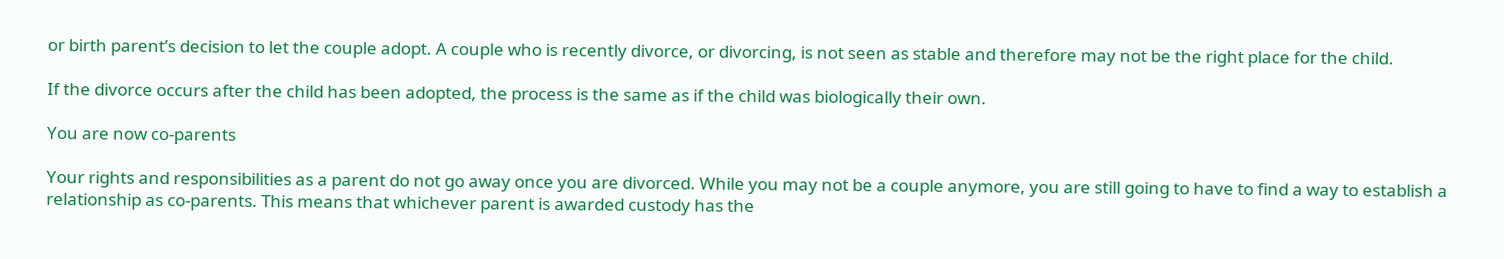or birth parent’s decision to let the couple adopt. A couple who is recently divorce, or divorcing, is not seen as stable and therefore may not be the right place for the child.

If the divorce occurs after the child has been adopted, the process is the same as if the child was biologically their own.

You are now co-parents

Your rights and responsibilities as a parent do not go away once you are divorced. While you may not be a couple anymore, you are still going to have to find a way to establish a relationship as co-parents. This means that whichever parent is awarded custody has the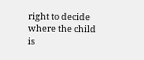right to decide where the child is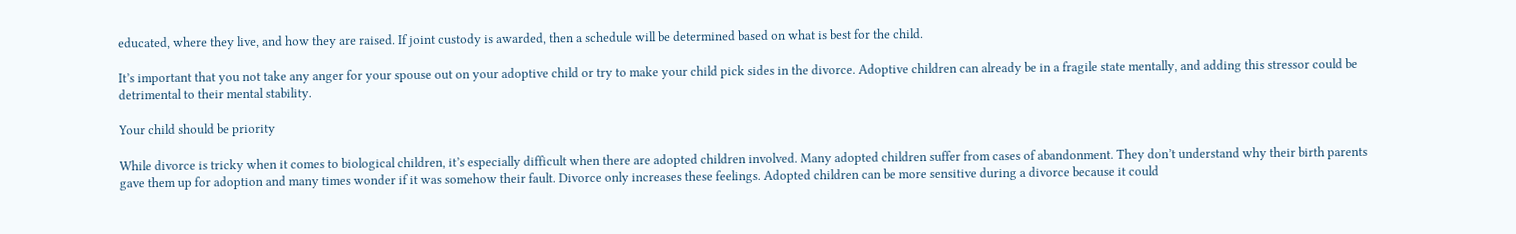educated, where they live, and how they are raised. If joint custody is awarded, then a schedule will be determined based on what is best for the child.

It’s important that you not take any anger for your spouse out on your adoptive child or try to make your child pick sides in the divorce. Adoptive children can already be in a fragile state mentally, and adding this stressor could be detrimental to their mental stability.

Your child should be priority

While divorce is tricky when it comes to biological children, it’s especially difficult when there are adopted children involved. Many adopted children suffer from cases of abandonment. They don’t understand why their birth parents gave them up for adoption and many times wonder if it was somehow their fault. Divorce only increases these feelings. Adopted children can be more sensitive during a divorce because it could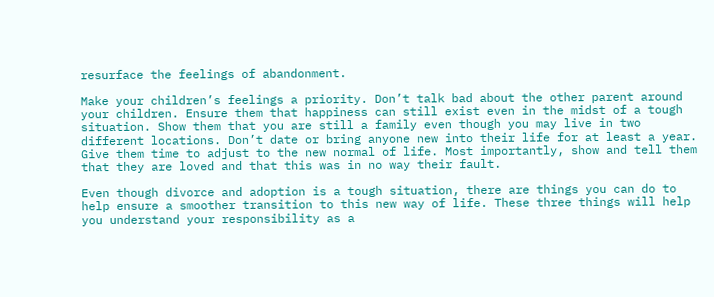resurface the feelings of abandonment.

Make your children’s feelings a priority. Don’t talk bad about the other parent around your children. Ensure them that happiness can still exist even in the midst of a tough situation. Show them that you are still a family even though you may live in two different locations. Don’t date or bring anyone new into their life for at least a year. Give them time to adjust to the new normal of life. Most importantly, show and tell them that they are loved and that this was in no way their fault.

Even though divorce and adoption is a tough situation, there are things you can do to help ensure a smoother transition to this new way of life. These three things will help you understand your responsibility as a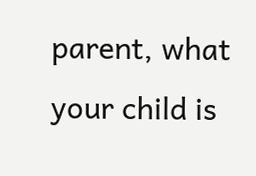parent, what your child is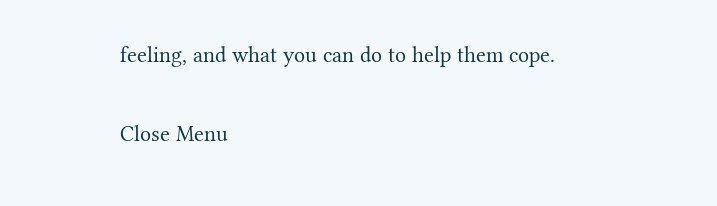feeling, and what you can do to help them cope.

Close Menu